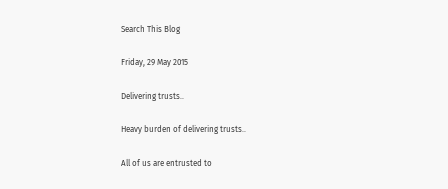Search This Blog

Friday, 29 May 2015

Delivering trusts..

Heavy burden of delivering trusts..

All of us are entrusted to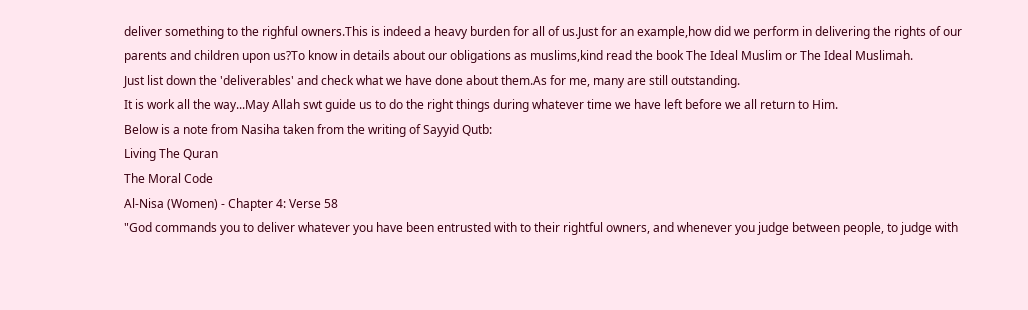deliver something to the righful owners.This is indeed a heavy burden for all of us.Just for an example,how did we perform in delivering the rights of our parents and children upon us?To know in details about our obligations as muslims,kind read the book The Ideal Muslim or The Ideal Muslimah.
Just list down the 'deliverables' and check what we have done about them.As for me, many are still outstanding.
It is work all the way...May Allah swt guide us to do the right things during whatever time we have left before we all return to Him.
Below is a note from Nasiha taken from the writing of Sayyid Qutb:
Living The Quran
The Moral Code
Al-Nisa (Women) - Chapter 4: Verse 58
"God commands you to deliver whatever you have been entrusted with to their rightful owners, and whenever you judge between people, to judge with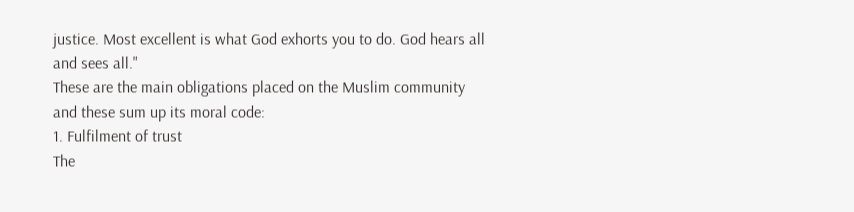justice. Most excellent is what God exhorts you to do. God hears all and sees all."
These are the main obligations placed on the Muslim community and these sum up its moral code:
1. Fulfilment of trust
The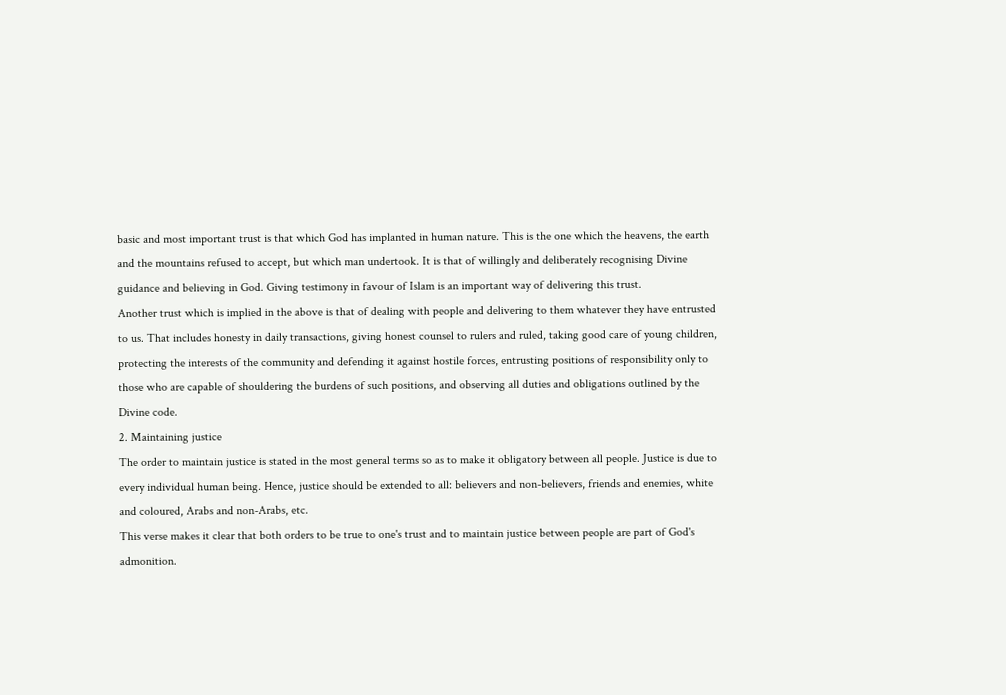basic and most important trust is that which God has implanted in human nature. This is the one which the heavens, the earth and the mountains refused to accept, but which man undertook. It is that of willingly and deliberately recognising Divine guidance and believing in God. Giving testimony in favour of Islam is an important way of delivering this trust.
Another trust which is implied in the above is that of dealing with people and delivering to them whatever they have entrusted to us. That includes honesty in daily transactions, giving honest counsel to rulers and ruled, taking good care of young children, protecting the interests of the community and defending it against hostile forces, entrusting positions of responsibility only to those who are capable of shouldering the burdens of such positions, and observing all duties and obligations outlined by the Divine code.
2. Maintaining justice
The order to maintain justice is stated in the most general terms so as to make it obligatory between all people. Justice is due to every individual human being. Hence, justice should be extended to all: believers and non-believers, friends and enemies, white and coloured, Arabs and non-Arabs, etc.
This verse makes it clear that both orders to be true to one's trust and to maintain justice between people are part of God's admonition.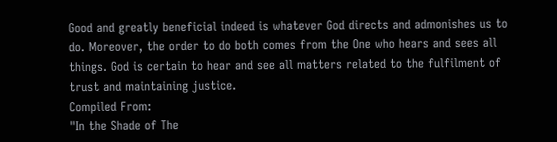Good and greatly beneficial indeed is whatever God directs and admonishes us to do. Moreover, the order to do both comes from the One who hears and sees all things. God is certain to hear and see all matters related to the fulfilment of trust and maintaining justice.
Compiled From:
"In the Shade of The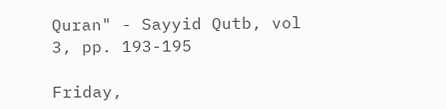Quran" - Sayyid Qutb, vol 3, pp. 193-195

Friday,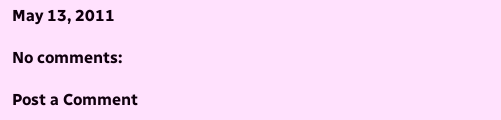May 13, 2011

No comments:

Post a Comment